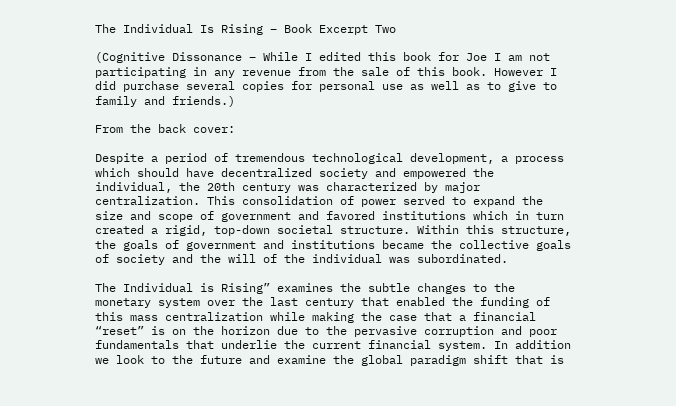The Individual Is Rising – Book Excerpt Two

(Cognitive Dissonance – While I edited this book for Joe I am not participating in any revenue from the sale of this book. However I did purchase several copies for personal use as well as to give to family and friends.)

From the back cover:

Despite a period of tremendous technological development, a process which should have decentralized society and empowered the individual, the 20th century was characterized by major centralization. This consolidation of power served to expand the size and scope of government and favored institutions which in turn created a rigid, top-down societal structure. Within this structure, the goals of government and institutions became the collective goals of society and the will of the individual was subordinated.

The Individual is Rising” examines the subtle changes to the monetary system over the last century that enabled the funding of this mass centralization while making the case that a financial “reset” is on the horizon due to the pervasive corruption and poor fundamentals that underlie the current financial system. In addition we look to the future and examine the global paradigm shift that is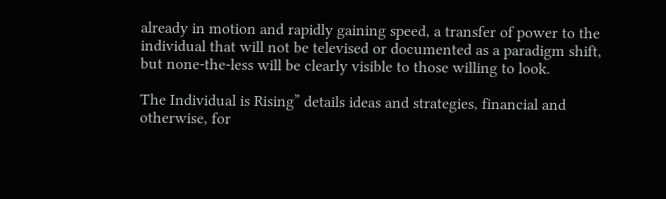already in motion and rapidly gaining speed, a transfer of power to the individual that will not be televised or documented as a paradigm shift, but none-the-less will be clearly visible to those willing to look.

The Individual is Rising” details ideas and strategies, financial and otherwise, for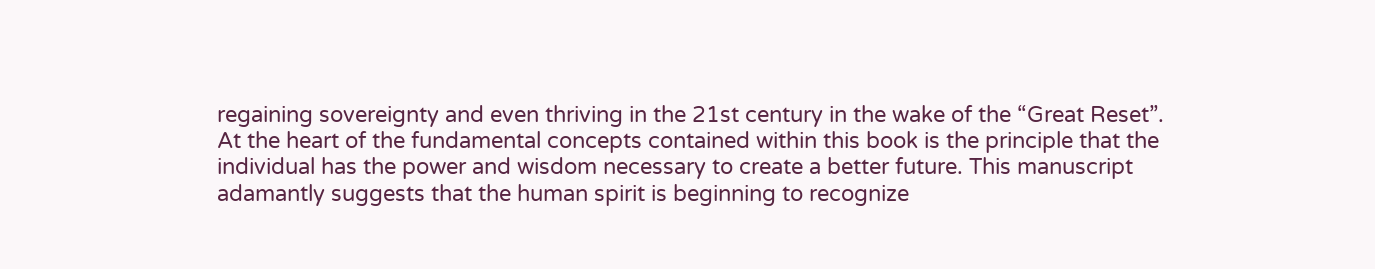regaining sovereignty and even thriving in the 21st century in the wake of the “Great Reset”. At the heart of the fundamental concepts contained within this book is the principle that the individual has the power and wisdom necessary to create a better future. This manuscript adamantly suggests that the human spirit is beginning to recognize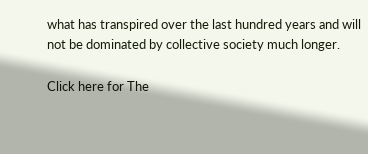what has transpired over the last hundred years and will not be dominated by collective society much longer.

Click here for The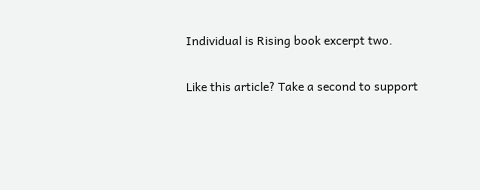Individual is Rising book excerpt two.

Like this article? Take a second to support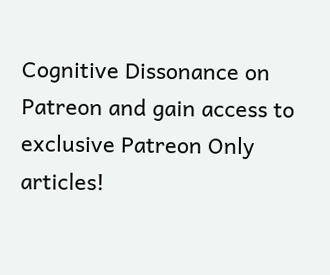Cognitive Dissonance on Patreon and gain access to exclusive Patreon Only articles!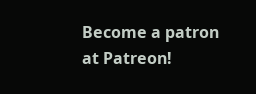Become a patron at Patreon!